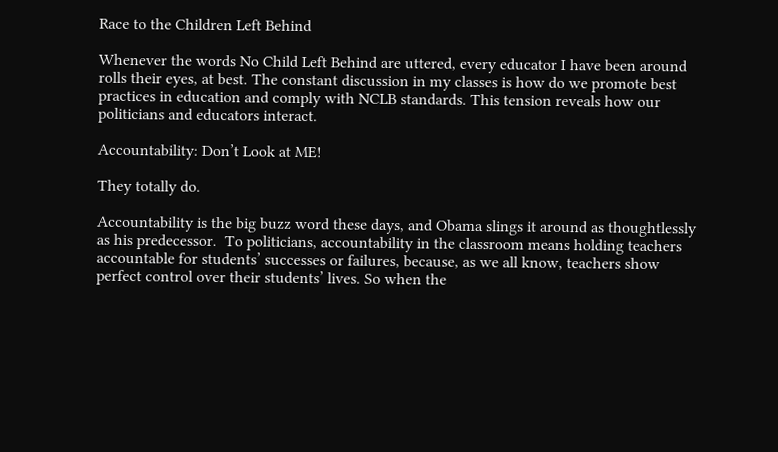Race to the Children Left Behind

Whenever the words No Child Left Behind are uttered, every educator I have been around rolls their eyes, at best. The constant discussion in my classes is how do we promote best practices in education and comply with NCLB standards. This tension reveals how our politicians and educators interact.

Accountability: Don’t Look at ME!

They totally do.

Accountability is the big buzz word these days, and Obama slings it around as thoughtlessly as his predecessor.  To politicians, accountability in the classroom means holding teachers accountable for students’ successes or failures, because, as we all know, teachers show perfect control over their students’ lives. So when the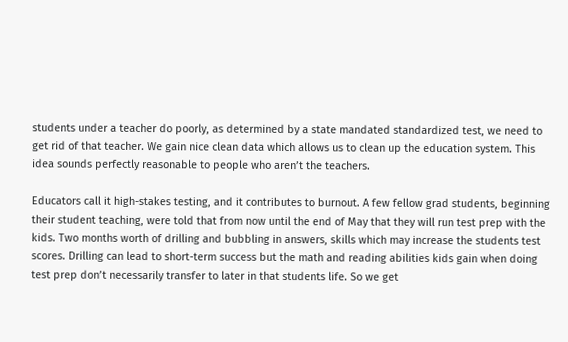students under a teacher do poorly, as determined by a state mandated standardized test, we need to get rid of that teacher. We gain nice clean data which allows us to clean up the education system. This idea sounds perfectly reasonable to people who aren’t the teachers.

Educators call it high-stakes testing, and it contributes to burnout. A few fellow grad students, beginning their student teaching, were told that from now until the end of May that they will run test prep with the kids. Two months worth of drilling and bubbling in answers, skills which may increase the students test scores. Drilling can lead to short-term success but the math and reading abilities kids gain when doing test prep don’t necessarily transfer to later in that students life. So we get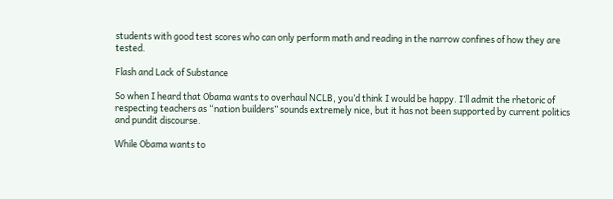students with good test scores who can only perform math and reading in the narrow confines of how they are tested.

Flash and Lack of Substance

So when I heard that Obama wants to overhaul NCLB, you’d think I would be happy. I’ll admit the rhetoric of respecting teachers as “nation builders” sounds extremely nice, but it has not been supported by current politics and pundit discourse.

While Obama wants to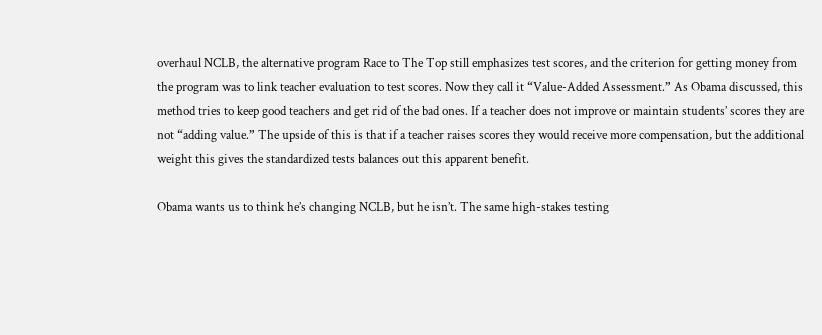overhaul NCLB, the alternative program Race to The Top still emphasizes test scores, and the criterion for getting money from the program was to link teacher evaluation to test scores. Now they call it “Value-Added Assessment.” As Obama discussed, this method tries to keep good teachers and get rid of the bad ones. If a teacher does not improve or maintain students’ scores they are not “adding value.” The upside of this is that if a teacher raises scores they would receive more compensation, but the additional weight this gives the standardized tests balances out this apparent benefit.

Obama wants us to think he’s changing NCLB, but he isn’t. The same high-stakes testing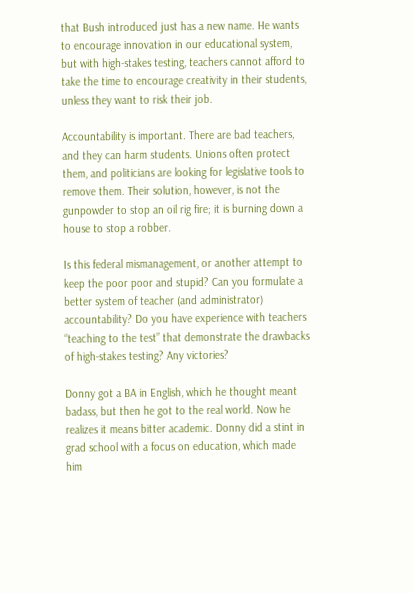that Bush introduced just has a new name. He wants to encourage innovation in our educational system, but with high-stakes testing, teachers cannot afford to take the time to encourage creativity in their students, unless they want to risk their job.

Accountability is important. There are bad teachers, and they can harm students. Unions often protect them, and politicians are looking for legislative tools to remove them. Their solution, however, is not the gunpowder to stop an oil rig fire; it is burning down a house to stop a robber.

Is this federal mismanagement, or another attempt to keep the poor poor and stupid? Can you formulate a better system of teacher (and administrator) accountability? Do you have experience with teachers “teaching to the test” that demonstrate the drawbacks of high-stakes testing? Any victories?

Donny got a BA in English, which he thought meant badass, but then he got to the real world. Now he realizes it means bitter academic. Donny did a stint in grad school with a focus on education, which made him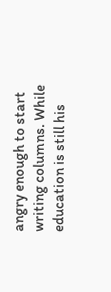angry enough to start writing columns. While education is still his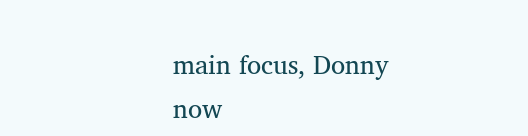main focus, Donny now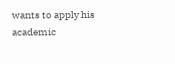wants to apply his academic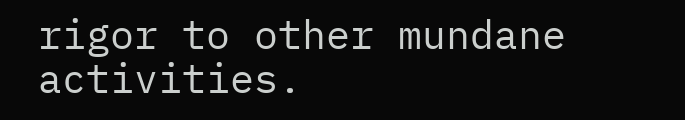rigor to other mundane activities.